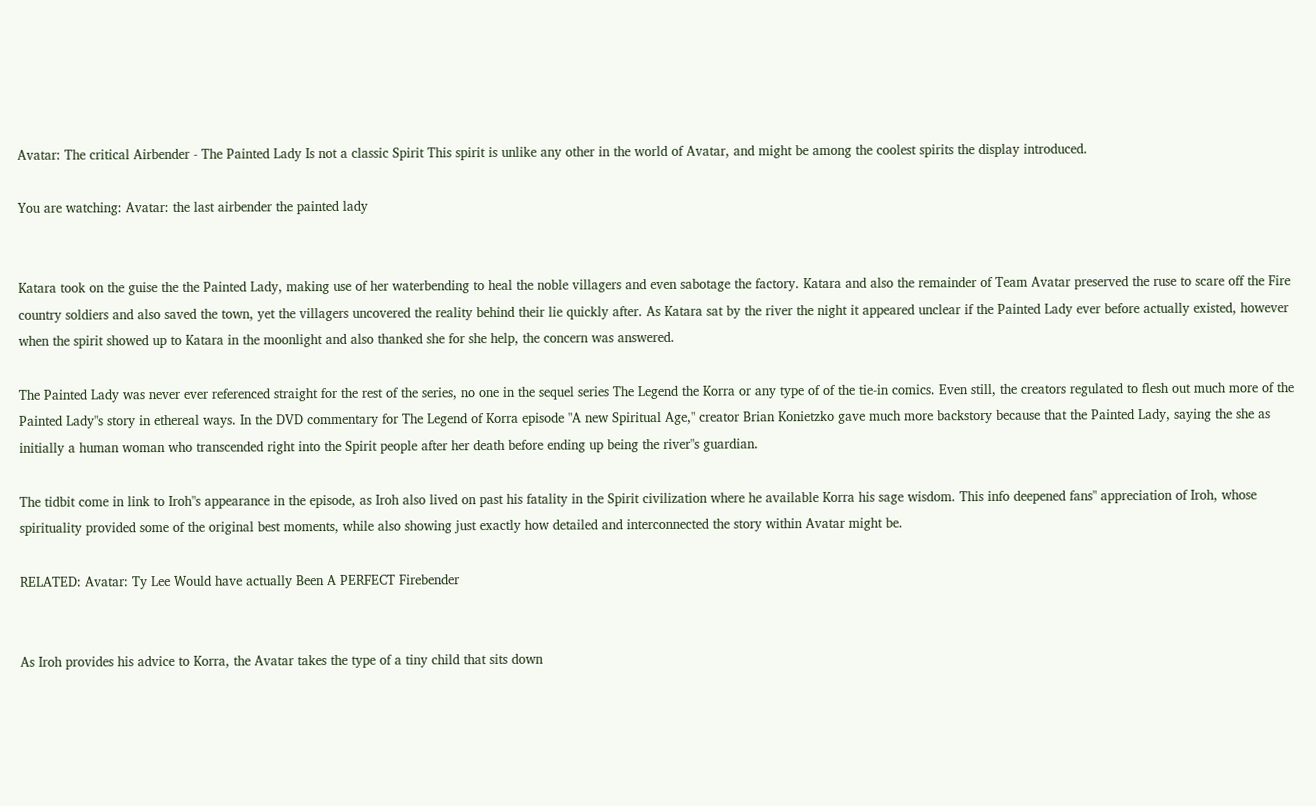Avatar: The critical Airbender - The Painted Lady Is not a classic Spirit This spirit is unlike any other in the world of Avatar, and might be among the coolest spirits the display introduced.

You are watching: Avatar: the last airbender the painted lady


Katara took on the guise the the Painted Lady, making use of her waterbending to heal the noble villagers and even sabotage the factory. Katara and also the remainder of Team Avatar preserved the ruse to scare off the Fire country soldiers and also saved the town, yet the villagers uncovered the reality behind their lie quickly after. As Katara sat by the river the night it appeared unclear if the Painted Lady ever before actually existed, however when the spirit showed up to Katara in the moonlight and also thanked she for she help, the concern was answered.

The Painted Lady was never ever referenced straight for the rest of the series, no one in the sequel series The Legend the Korra or any type of of the tie-in comics. Even still, the creators regulated to flesh out much more of the Painted Lady"s story in ethereal ways. In the DVD commentary for The Legend of Korra episode "A new Spiritual Age," creator Brian Konietzko gave much more backstory because that the Painted Lady, saying the she as initially a human woman who transcended right into the Spirit people after her death before ending up being the river"s guardian.

The tidbit come in link to Iroh"s appearance in the episode, as Iroh also lived on past his fatality in the Spirit civilization where he available Korra his sage wisdom. This info deepened fans" appreciation of Iroh, whose spirituality provided some of the original best moments, while also showing just exactly how detailed and interconnected the story within Avatar might be.

RELATED: Avatar: Ty Lee Would have actually Been A PERFECT Firebender


As Iroh provides his advice to Korra, the Avatar takes the type of a tiny child that sits down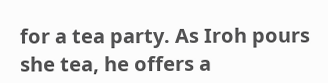for a tea party. As Iroh pours she tea, he offers a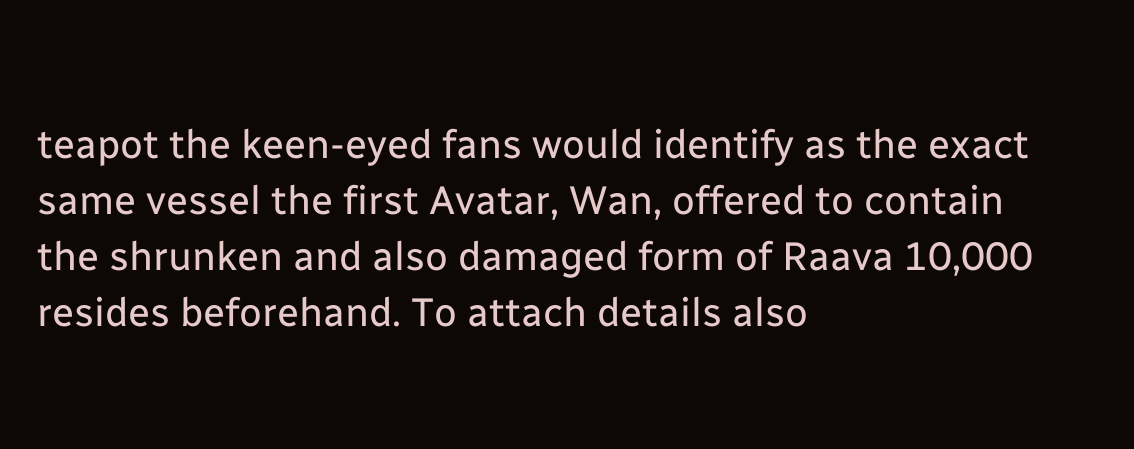teapot the keen-eyed fans would identify as the exact same vessel the first Avatar, Wan, offered to contain the shrunken and also damaged form of Raava 10,000 resides beforehand. To attach details also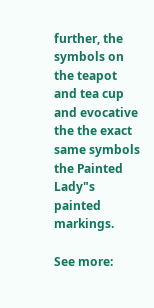further, the symbols on the teapot and tea cup and evocative the the exact same symbols the Painted Lady"s painted markings.

See more: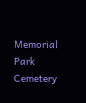Memorial Park Cemetery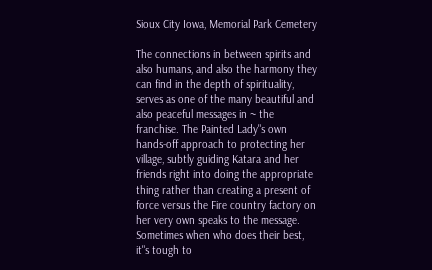Sioux City Iowa, Memorial Park Cemetery

The connections in between spirits and also humans, and also the harmony they can find in the depth of spirituality, serves as one of the many beautiful and also peaceful messages in ~ the franchise. The Painted Lady"s own hands-off approach to protecting her village, subtly guiding Katara and her friends right into doing the appropriate thing rather than creating a present of force versus the Fire country factory on her very own speaks to the message. Sometimes when who does their best, it"s tough to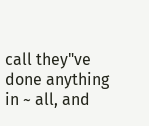call they"ve done anything in ~ all, and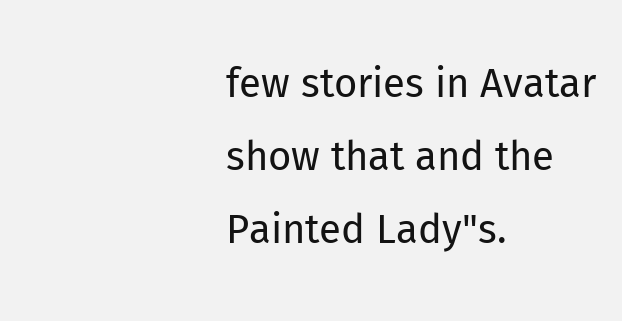few stories in Avatar show that and the Painted Lady"s.